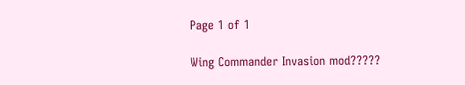Page 1 of 1

Wing Commander Invasion mod?????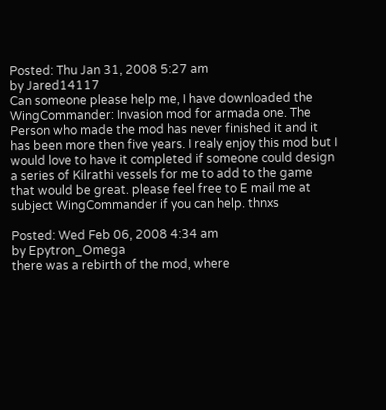Posted: Thu Jan 31, 2008 5:27 am
by Jared14117
Can someone please help me, I have downloaded the WingCommander: Invasion mod for armada one. The Person who made the mod has never finished it and it has been more then five years. I realy enjoy this mod but I would love to have it completed if someone could design a series of Kilrathi vessels for me to add to the game that would be great. please feel free to E mail me at subject WingCommander if you can help. thnxs

Posted: Wed Feb 06, 2008 4:34 am
by Epytron_Omega
there was a rebirth of the mod, where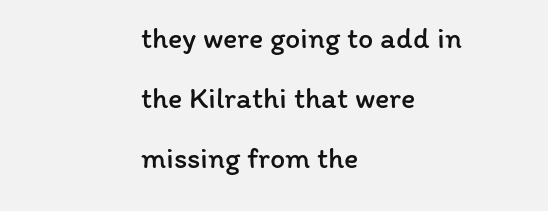they were going to add in the Kilrathi that were missing from the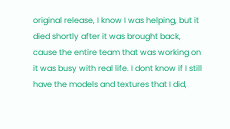original release, I know I was helping, but it died shortly after it was brought back, cause the entire team that was working on it was busy with real life. I dont know if I still have the models and textures that I did,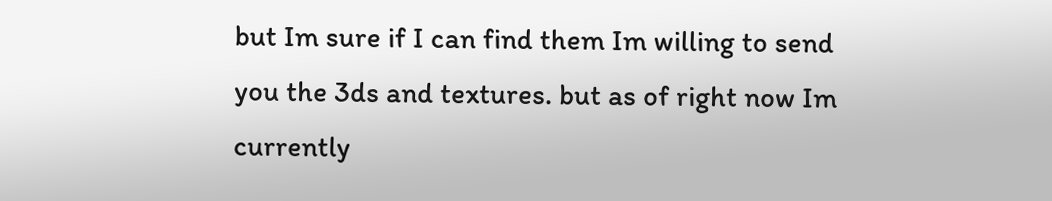but Im sure if I can find them Im willing to send you the 3ds and textures. but as of right now Im currently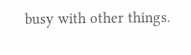busy with other things.